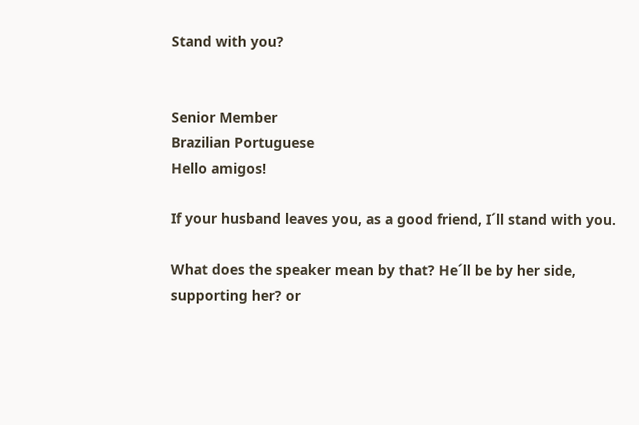Stand with you?


Senior Member
Brazilian Portuguese
Hello amigos!

If your husband leaves you, as a good friend, I´ll stand with you.

What does the speaker mean by that? He´ll be by her side, supporting her? or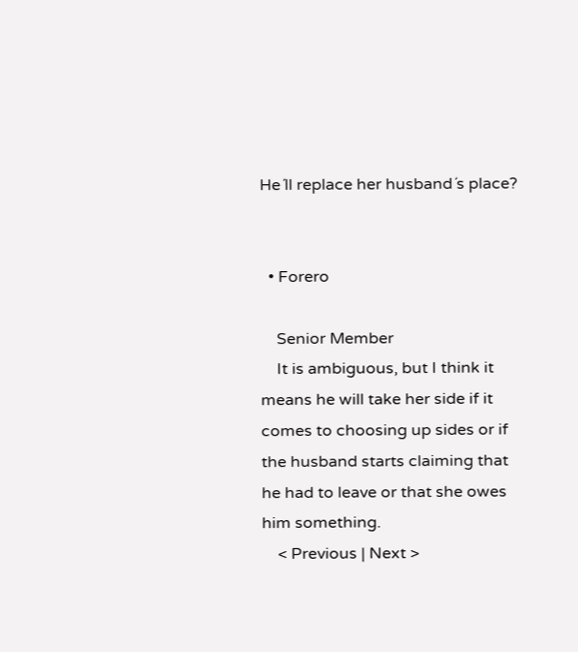He´ll replace her husband´s place?


  • Forero

    Senior Member
    It is ambiguous, but I think it means he will take her side if it comes to choosing up sides or if the husband starts claiming that he had to leave or that she owes him something.
    < Previous | Next >